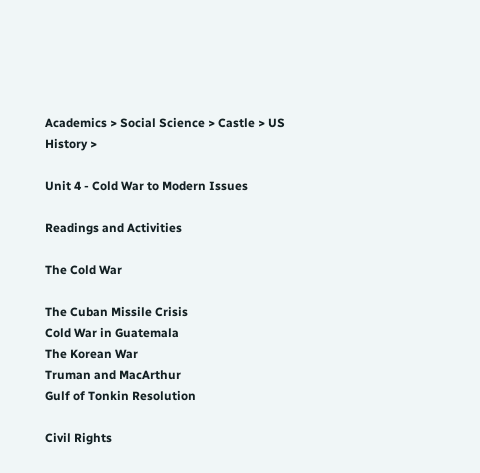Academics > Social Science > Castle > US History >

Unit 4 - Cold War to Modern Issues

Readings and Activities

The Cold War

The Cuban Missile Crisis
Cold War in Guatemala
The Korean War
Truman and MacArthur
Gulf of Tonkin Resolution

Civil Rights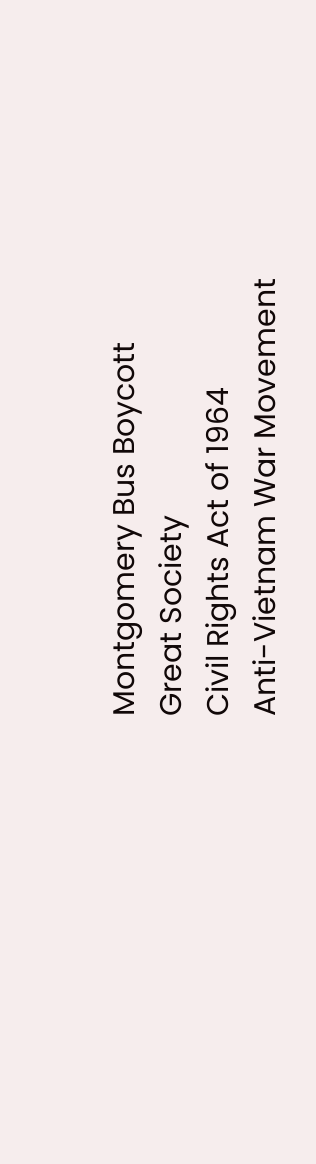Montgomery Bus Boycott
Great Society
Civil Rights Act of 1964
Anti-Vietnam War Movement